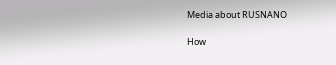Media about RUSNANO

How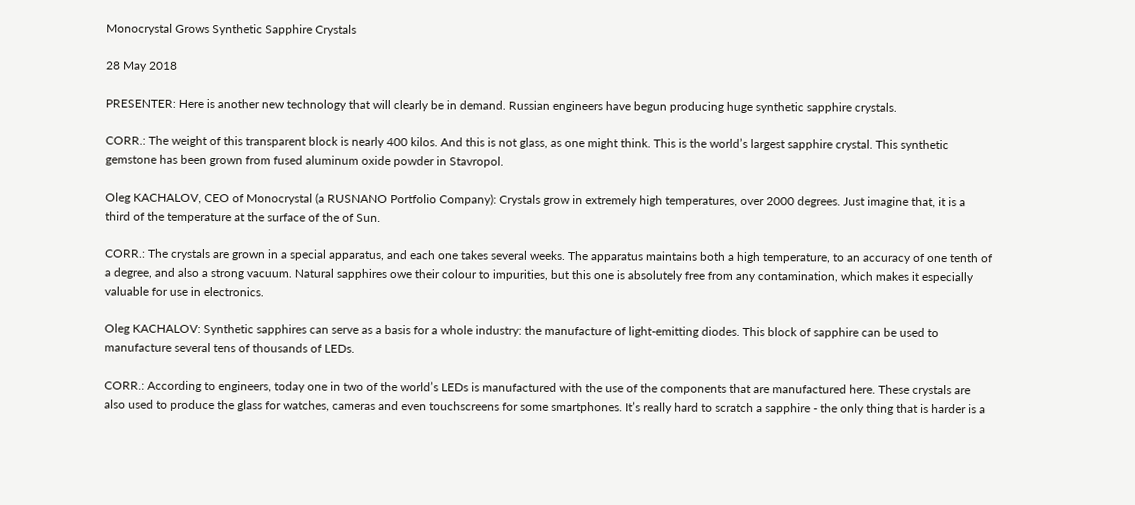Monocrystal Grows Synthetic Sapphire Crystals

28 May 2018

PRESENTER: Here is another new technology that will clearly be in demand. Russian engineers have begun producing huge synthetic sapphire crystals.

CORR.: The weight of this transparent block is nearly 400 kilos. And this is not glass, as one might think. This is the world’s largest sapphire crystal. This synthetic gemstone has been grown from fused aluminum oxide powder in Stavropol.

Oleg KACHALOV, CEO of Monocrystal (a RUSNANO Portfolio Company): Crystals grow in extremely high temperatures, over 2000 degrees. Just imagine that, it is a third of the temperature at the surface of the of Sun.

CORR.: The crystals are grown in a special apparatus, and each one takes several weeks. The apparatus maintains both a high temperature, to an accuracy of one tenth of a degree, and also a strong vacuum. Natural sapphires owe their colour to impurities, but this one is absolutely free from any contamination, which makes it especially valuable for use in electronics.

Oleg KACHALOV: Synthetic sapphires can serve as a basis for a whole industry: the manufacture of light-emitting diodes. This block of sapphire can be used to manufacture several tens of thousands of LEDs.

CORR.: According to engineers, today one in two of the world’s LEDs is manufactured with the use of the components that are manufactured here. These crystals are also used to produce the glass for watches, cameras and even touchscreens for some smartphones. It’s really hard to scratch a sapphire - the only thing that is harder is a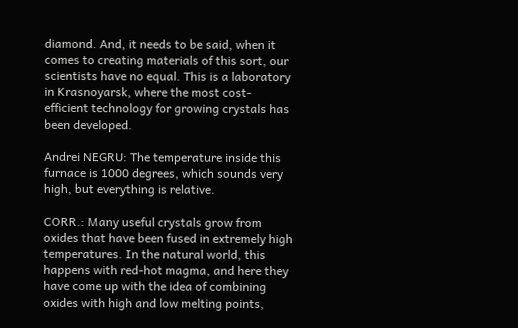diamond. And, it needs to be said, when it comes to creating materials of this sort, our scientists have no equal. This is a laboratory in Krasnoyarsk, where the most cost-efficient technology for growing crystals has been developed.

Andrei NEGRU: The temperature inside this furnace is 1000 degrees, which sounds very high, but everything is relative.

CORR.: Many useful crystals grow from oxides that have been fused in extremely high temperatures. In the natural world, this happens with red-hot magma, and here they have come up with the idea of combining oxides with high and low melting points,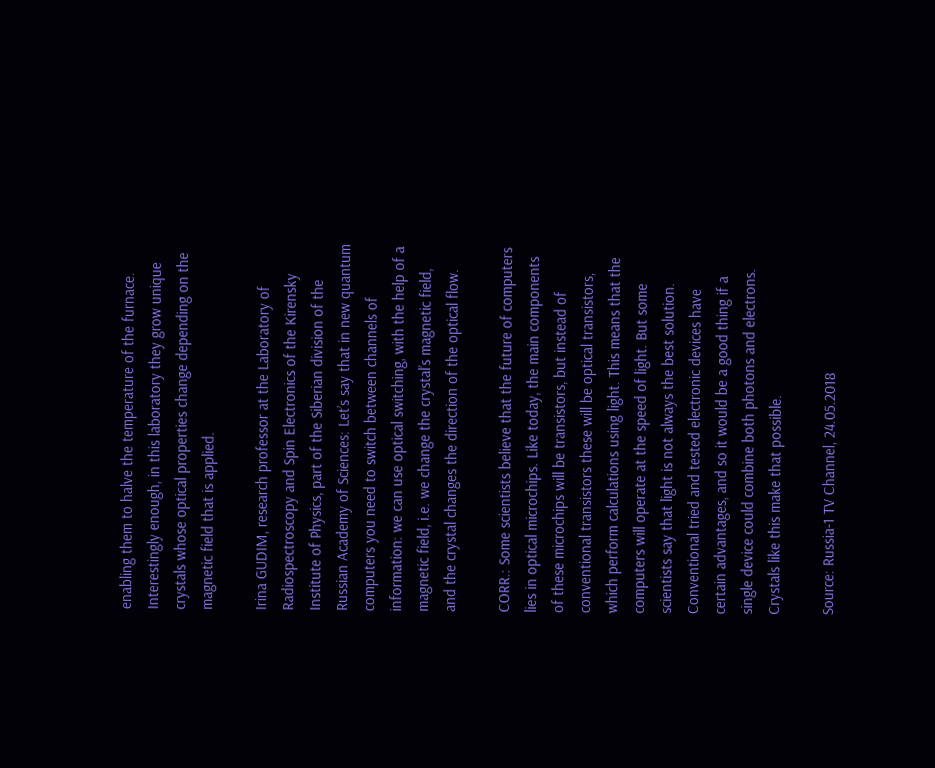enabling them to halve the temperature of the furnace. Interestingly enough, in this laboratory they grow unique crystals whose optical properties change depending on the magnetic field that is applied.

Irina GUDIM, research professor at the Laboratory of Radiospectroscopy and Spin Electronics of the Kirensky Institute of Physics, part of the Siberian division of the Russian Academy of Sciences: Let’s say that in new quantum computers you need to switch between channels of information: we can use optical switching, with the help of a magnetic field, i.e. we change the crystal’s magnetic field, and the crystal changes the direction of the optical flow.

CORR.: Some scientists believe that the future of computers lies in optical microchips. Like today, the main components of these microchips will be transistors, but instead of conventional transistors these will be optical transistors, which perform calculations using light. This means that the computers will operate at the speed of light. But some scientists say that light is not always the best solution. Conventional tried and tested electronic devices have certain advantages, and so it would be a good thing if a single device could combine both photons and electrons. Crystals like this make that possible.

Source: Russia-1 TV Channel, 24.05.2018